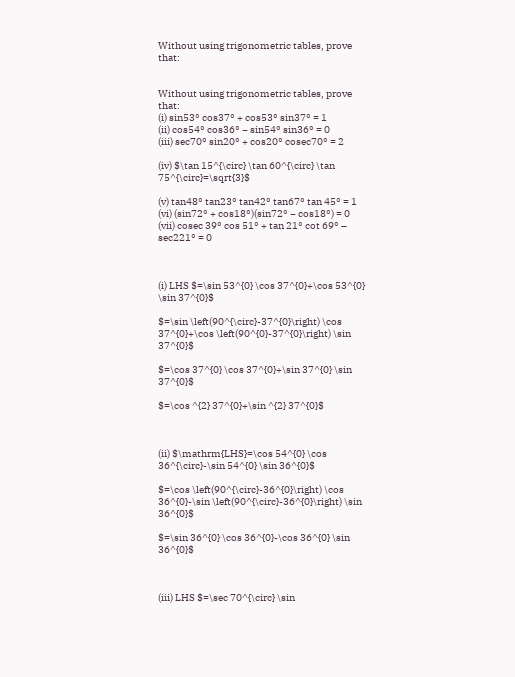Without using trigonometric tables, prove that:


Without using trigonometric tables, prove that:
(i) sin53° cos37° + cos53° sin37° = 1
(ii) cos54° cos36° − sin54° sin36° = 0
(iii) sec70° sin20° + cos20° cosec70° = 2

(iv) $\tan 15^{\circ} \tan 60^{\circ} \tan 75^{\circ}=\sqrt{3}$

(v) tan48° tan23° tan42° tan67° tan 45° = 1
(vi) (sin72° + cos18°)(sin72° − cos18°) = 0
(vii) cosec 39° cos 51° + tan 21° cot 69° – sec221° = 0



(i) LHS $=\sin 53^{0} \cos 37^{0}+\cos 53^{0} \sin 37^{0}$

$=\sin \left(90^{\circ}-37^{0}\right) \cos 37^{0}+\cos \left(90^{0}-37^{0}\right) \sin 37^{0}$

$=\cos 37^{0} \cos 37^{0}+\sin 37^{0} \sin 37^{0}$

$=\cos ^{2} 37^{0}+\sin ^{2} 37^{0}$



(ii) $\mathrm{LHS}=\cos 54^{0} \cos 36^{\circ}-\sin 54^{0} \sin 36^{0}$

$=\cos \left(90^{\circ}-36^{0}\right) \cos 36^{0}-\sin \left(90^{\circ}-36^{0}\right) \sin 36^{0}$

$=\sin 36^{0} \cos 36^{0}-\cos 36^{0} \sin 36^{0}$



(iii) LHS $=\sec 70^{\circ} \sin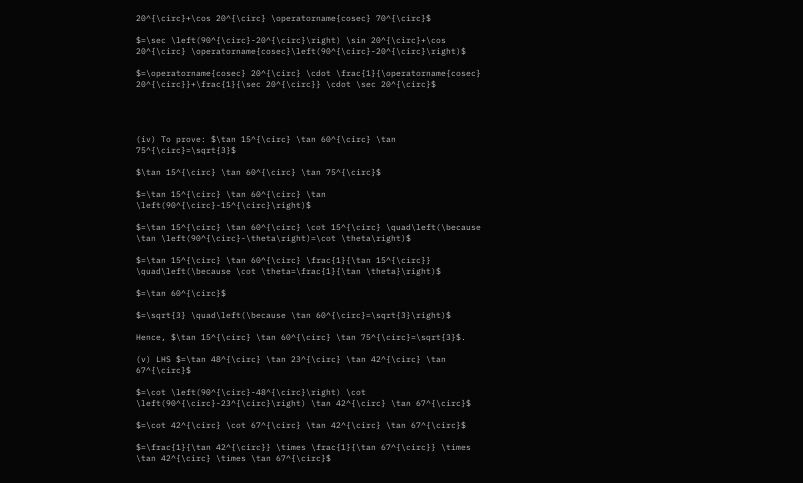20^{\circ}+\cos 20^{\circ} \operatorname{cosec} 70^{\circ}$

$=\sec \left(90^{\circ}-20^{\circ}\right) \sin 20^{\circ}+\cos 20^{\circ} \operatorname{cosec}\left(90^{\circ}-20^{\circ}\right)$

$=\operatorname{cosec} 20^{\circ} \cdot \frac{1}{\operatorname{cosec} 20^{\circ}}+\frac{1}{\sec 20^{\circ}} \cdot \sec 20^{\circ}$




(iv) To prove: $\tan 15^{\circ} \tan 60^{\circ} \tan 75^{\circ}=\sqrt{3}$

$\tan 15^{\circ} \tan 60^{\circ} \tan 75^{\circ}$

$=\tan 15^{\circ} \tan 60^{\circ} \tan \left(90^{\circ}-15^{\circ}\right)$

$=\tan 15^{\circ} \tan 60^{\circ} \cot 15^{\circ} \quad\left(\because \tan \left(90^{\circ}-\theta\right)=\cot \theta\right)$

$=\tan 15^{\circ} \tan 60^{\circ} \frac{1}{\tan 15^{\circ}} \quad\left(\because \cot \theta=\frac{1}{\tan \theta}\right)$

$=\tan 60^{\circ}$

$=\sqrt{3} \quad\left(\because \tan 60^{\circ}=\sqrt{3}\right)$

Hence, $\tan 15^{\circ} \tan 60^{\circ} \tan 75^{\circ}=\sqrt{3}$.

(v) LHS $=\tan 48^{\circ} \tan 23^{\circ} \tan 42^{\circ} \tan 67^{\circ}$

$=\cot \left(90^{\circ}-48^{\circ}\right) \cot \left(90^{\circ}-23^{\circ}\right) \tan 42^{\circ} \tan 67^{\circ}$

$=\cot 42^{\circ} \cot 67^{\circ} \tan 42^{\circ} \tan 67^{\circ}$

$=\frac{1}{\tan 42^{\circ}} \times \frac{1}{\tan 67^{\circ}} \times \tan 42^{\circ} \times \tan 67^{\circ}$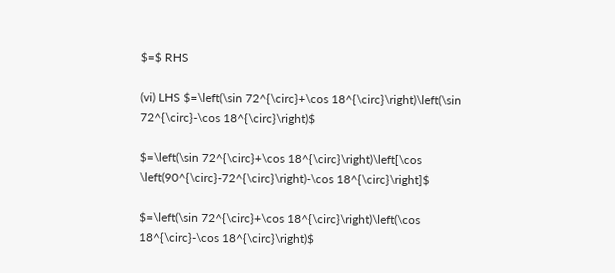$=$ RHS

(vi) LHS $=\left(\sin 72^{\circ}+\cos 18^{\circ}\right)\left(\sin 72^{\circ}-\cos 18^{\circ}\right)$

$=\left(\sin 72^{\circ}+\cos 18^{\circ}\right)\left[\cos \left(90^{\circ}-72^{\circ}\right)-\cos 18^{\circ}\right]$

$=\left(\sin 72^{\circ}+\cos 18^{\circ}\right)\left(\cos 18^{\circ}-\cos 18^{\circ}\right)$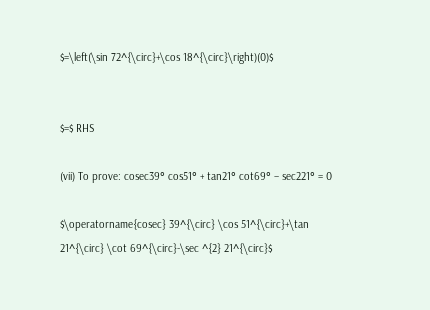$=\left(\sin 72^{\circ}+\cos 18^{\circ}\right)(0)$


$=$ RHS

(vii) To prove: cosec39° cos51° + tan21° cot69° – sec221° = 0

$\operatorname{cosec} 39^{\circ} \cos 51^{\circ}+\tan 21^{\circ} \cot 69^{\circ}-\sec ^{2} 21^{\circ}$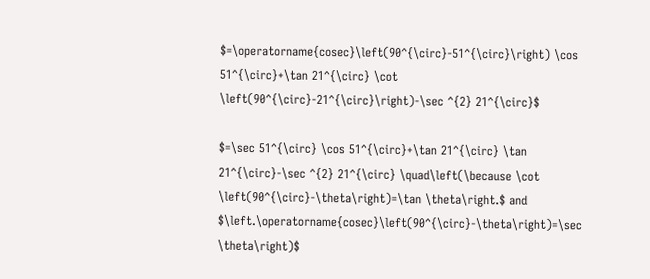$=\operatorname{cosec}\left(90^{\circ}-51^{\circ}\right) \cos 51^{\circ}+\tan 21^{\circ} \cot \left(90^{\circ}-21^{\circ}\right)-\sec ^{2} 21^{\circ}$

$=\sec 51^{\circ} \cos 51^{\circ}+\tan 21^{\circ} \tan 21^{\circ}-\sec ^{2} 21^{\circ} \quad\left(\because \cot \left(90^{\circ}-\theta\right)=\tan \theta\right.$ and $\left.\operatorname{cosec}\left(90^{\circ}-\theta\right)=\sec \theta\right)$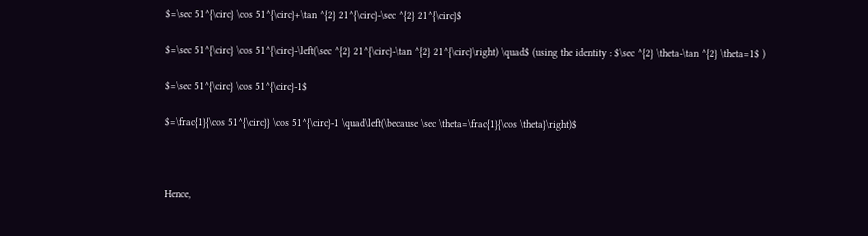$=\sec 51^{\circ} \cos 51^{\circ}+\tan ^{2} 21^{\circ}-\sec ^{2} 21^{\circ}$

$=\sec 51^{\circ} \cos 51^{\circ}-\left(\sec ^{2} 21^{\circ}-\tan ^{2} 21^{\circ}\right) \quad$ (using the identity : $\sec ^{2} \theta-\tan ^{2} \theta=1$ )

$=\sec 51^{\circ} \cos 51^{\circ}-1$

$=\frac{1}{\cos 51^{\circ}} \cos 51^{\circ}-1 \quad\left(\because \sec \theta=\frac{1}{\cos \theta}\right)$



Hence,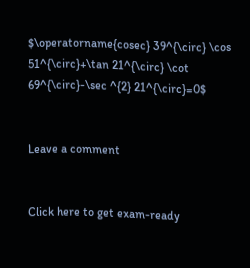$\operatorname{cosec} 39^{\circ} \cos 51^{\circ}+\tan 21^{\circ} \cot 69^{\circ}-\sec ^{2} 21^{\circ}=0$


Leave a comment


Click here to get exam-ready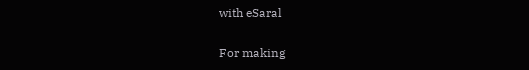with eSaral

For making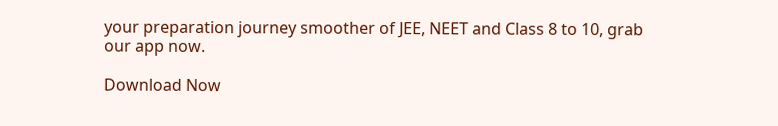your preparation journey smoother of JEE, NEET and Class 8 to 10, grab our app now.

Download Now